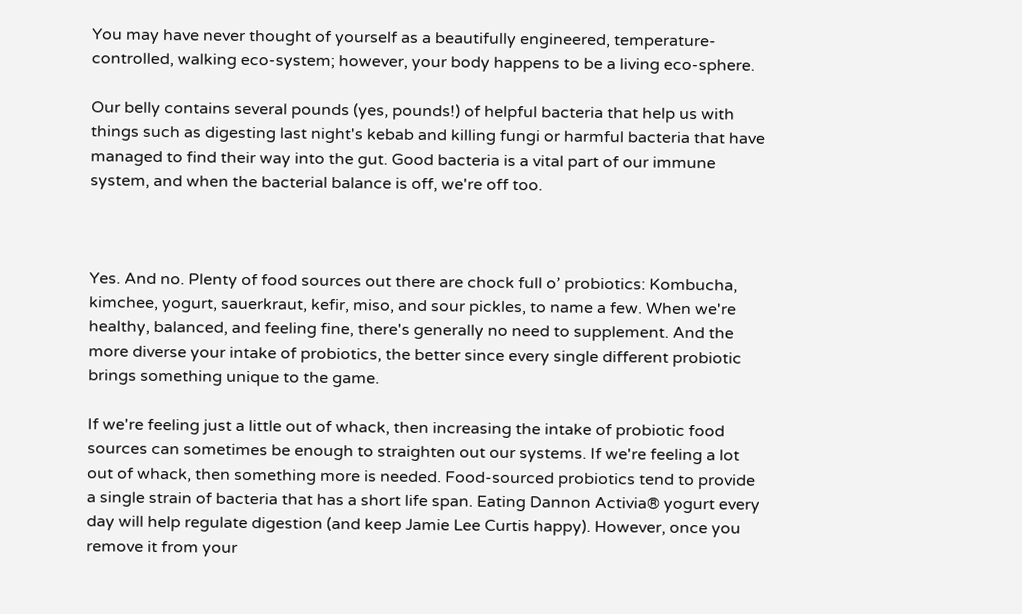You may have never thought of yourself as a beautifully engineered, temperature-controlled, walking eco-system; however, your body happens to be a living eco-sphere.

Our belly contains several pounds (yes, pounds!) of helpful bacteria that help us with things such as digesting last night's kebab and killing fungi or harmful bacteria that have managed to find their way into the gut. Good bacteria is a vital part of our immune system, and when the bacterial balance is off, we're off too.



Yes. And no. Plenty of food sources out there are chock full o’ probiotics: Kombucha, kimchee, yogurt, sauerkraut, kefir, miso, and sour pickles, to name a few. When we're healthy, balanced, and feeling fine, there's generally no need to supplement. And the more diverse your intake of probiotics, the better since every single different probiotic brings something unique to the game.

If we're feeling just a little out of whack, then increasing the intake of probiotic food sources can sometimes be enough to straighten out our systems. If we're feeling a lot out of whack, then something more is needed. Food-sourced probiotics tend to provide a single strain of bacteria that has a short life span. Eating Dannon Activia® yogurt every day will help regulate digestion (and keep Jamie Lee Curtis happy). However, once you remove it from your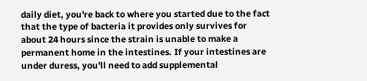daily diet, you're back to where you started due to the fact that the type of bacteria it provides only survives for about 24 hours since the strain is unable to make a permanent home in the intestines. If your intestines are under duress, you'll need to add supplemental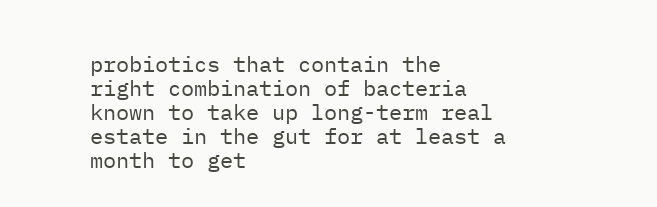probiotics that contain the right combination of bacteria known to take up long-term real estate in the gut for at least a month to get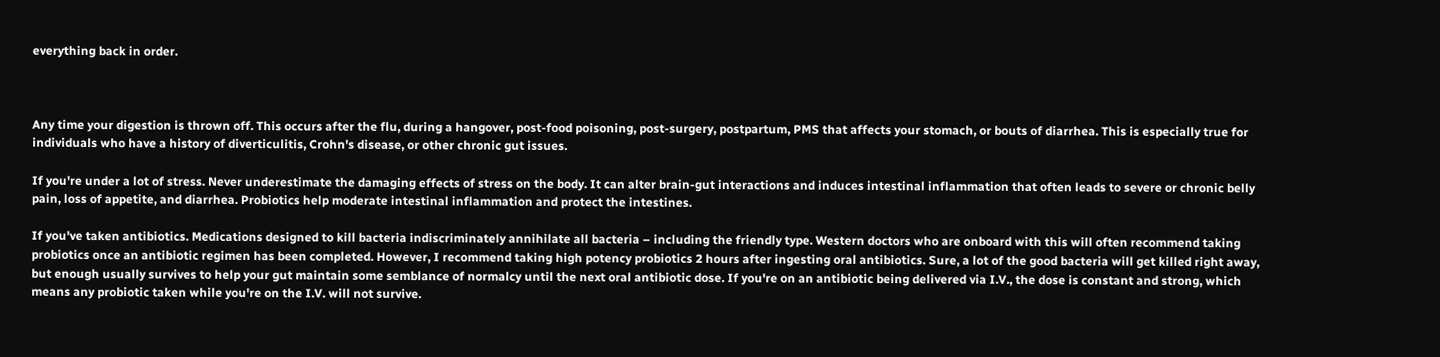everything back in order.



Any time your digestion is thrown off. This occurs after the flu, during a hangover, post-food poisoning, post-surgery, postpartum, PMS that affects your stomach, or bouts of diarrhea. This is especially true for individuals who have a history of diverticulitis, Crohn's disease, or other chronic gut issues.

If you're under a lot of stress. Never underestimate the damaging effects of stress on the body. It can alter brain-gut interactions and induces intestinal inflammation that often leads to severe or chronic belly pain, loss of appetite, and diarrhea. Probiotics help moderate intestinal inflammation and protect the intestines.

If you've taken antibiotics. Medications designed to kill bacteria indiscriminately annihilate all bacteria – including the friendly type. Western doctors who are onboard with this will often recommend taking probiotics once an antibiotic regimen has been completed. However, I recommend taking high potency probiotics 2 hours after ingesting oral antibiotics. Sure, a lot of the good bacteria will get killed right away, but enough usually survives to help your gut maintain some semblance of normalcy until the next oral antibiotic dose. If you're on an antibiotic being delivered via I.V., the dose is constant and strong, which means any probiotic taken while you're on the I.V. will not survive.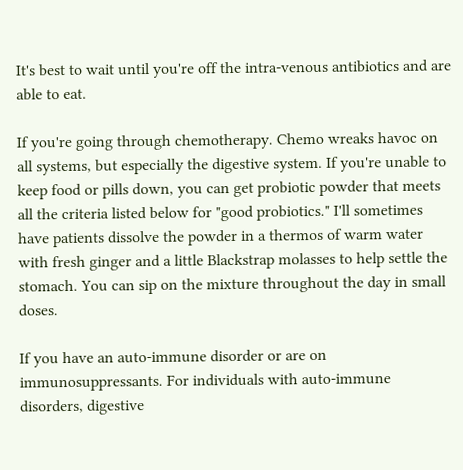It's best to wait until you're off the intra-venous antibiotics and are able to eat.

If you're going through chemotherapy. Chemo wreaks havoc on all systems, but especially the digestive system. If you're unable to keep food or pills down, you can get probiotic powder that meets all the criteria listed below for "good probiotics." I'll sometimes have patients dissolve the powder in a thermos of warm water with fresh ginger and a little Blackstrap molasses to help settle the stomach. You can sip on the mixture throughout the day in small doses.

If you have an auto-immune disorder or are on immunosuppressants. For individuals with auto-immune disorders, digestive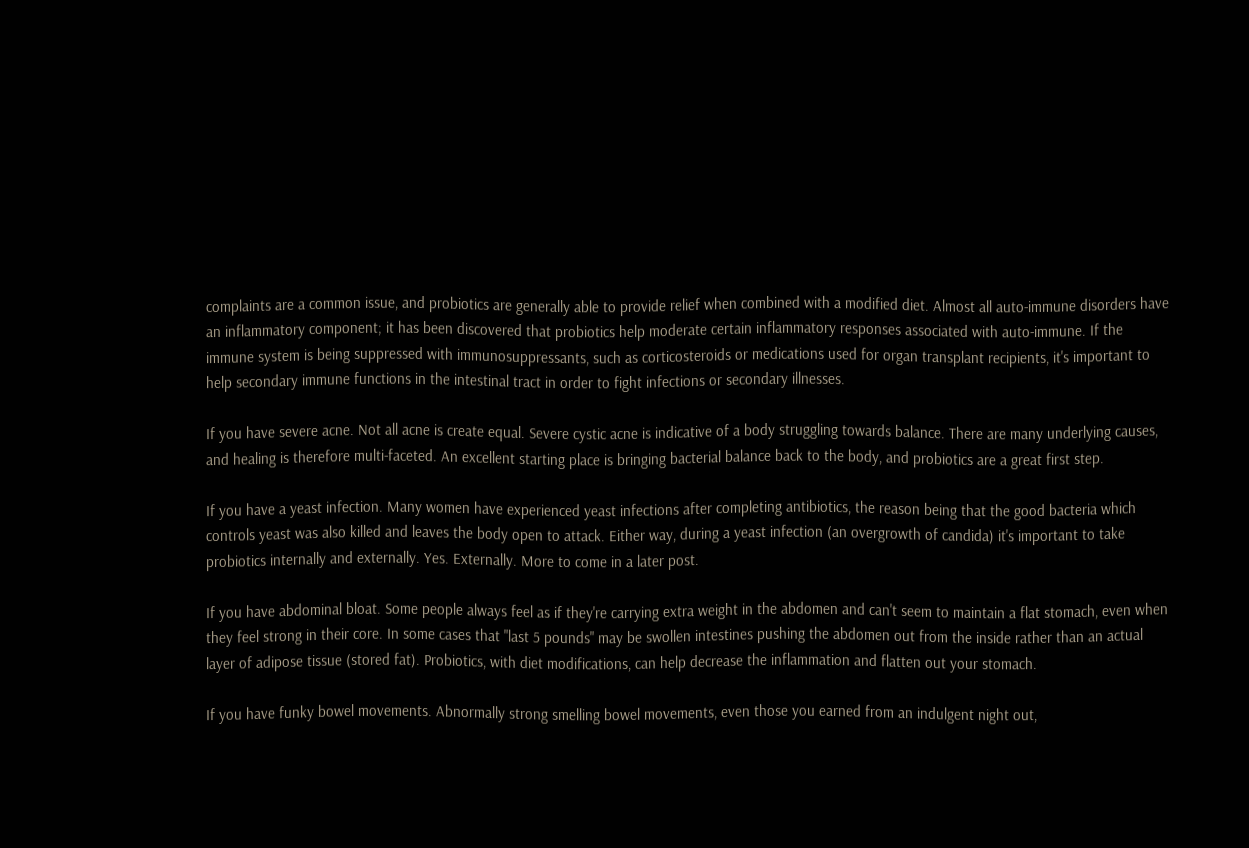complaints are a common issue, and probiotics are generally able to provide relief when combined with a modified diet. Almost all auto-immune disorders have an inflammatory component; it has been discovered that probiotics help moderate certain inflammatory responses associated with auto-immune. If the immune system is being suppressed with immunosuppressants, such as corticosteroids or medications used for organ transplant recipients, it's important to help secondary immune functions in the intestinal tract in order to fight infections or secondary illnesses.

If you have severe acne. Not all acne is create equal. Severe cystic acne is indicative of a body struggling towards balance. There are many underlying causes, and healing is therefore multi-faceted. An excellent starting place is bringing bacterial balance back to the body, and probiotics are a great first step.

If you have a yeast infection. Many women have experienced yeast infections after completing antibiotics, the reason being that the good bacteria which controls yeast was also killed and leaves the body open to attack. Either way, during a yeast infection (an overgrowth of candida) it's important to take probiotics internally and externally. Yes. Externally. More to come in a later post.

If you have abdominal bloat. Some people always feel as if they're carrying extra weight in the abdomen and can't seem to maintain a flat stomach, even when they feel strong in their core. In some cases that "last 5 pounds" may be swollen intestines pushing the abdomen out from the inside rather than an actual layer of adipose tissue (stored fat). Probiotics, with diet modifications, can help decrease the inflammation and flatten out your stomach.

If you have funky bowel movements. Abnormally strong smelling bowel movements, even those you earned from an indulgent night out,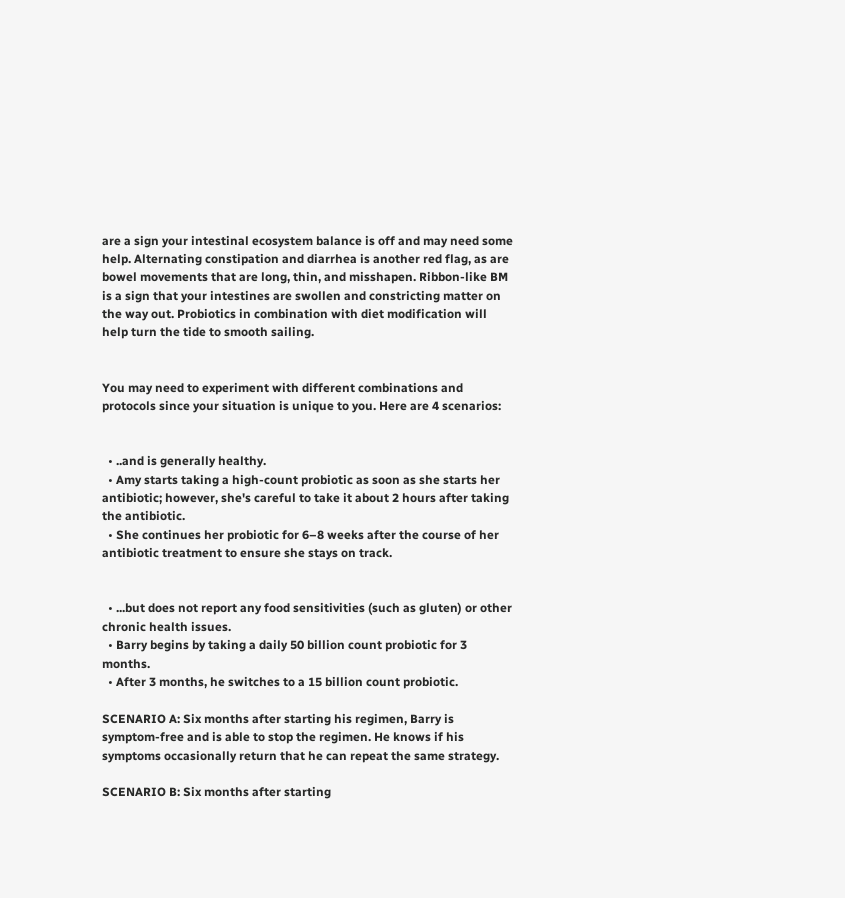are a sign your intestinal ecosystem balance is off and may need some help. Alternating constipation and diarrhea is another red flag, as are bowel movements that are long, thin, and misshapen. Ribbon-like BM is a sign that your intestines are swollen and constricting matter on the way out. Probiotics in combination with diet modification will help turn the tide to smooth sailing.


You may need to experiment with different combinations and protocols since your situation is unique to you. Here are 4 scenarios:


  • ..and is generally healthy.
  • Amy starts taking a high-count probiotic as soon as she starts her antibiotic; however, she's careful to take it about 2 hours after taking the antibiotic.
  • She continues her probiotic for 6–8 weeks after the course of her antibiotic treatment to ensure she stays on track.


  • ...but does not report any food sensitivities (such as gluten) or other chronic health issues.
  • Barry begins by taking a daily 50 billion count probiotic for 3 months.
  • After 3 months, he switches to a 15 billion count probiotic.

SCENARIO A: Six months after starting his regimen, Barry is symptom-free and is able to stop the regimen. He knows if his symptoms occasionally return that he can repeat the same strategy.

SCENARIO B: Six months after starting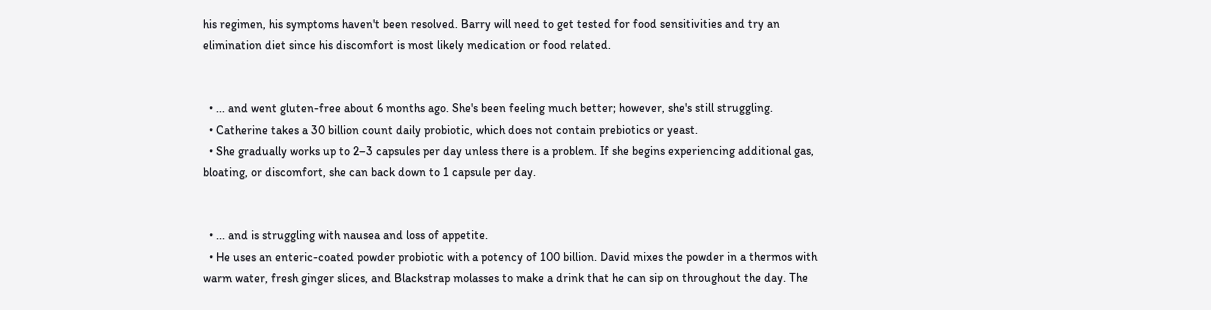his regimen, his symptoms haven't been resolved. Barry will need to get tested for food sensitivities and try an elimination diet since his discomfort is most likely medication or food related.


  • ... and went gluten-free about 6 months ago. She's been feeling much better; however, she's still struggling.
  • Catherine takes a 30 billion count daily probiotic, which does not contain prebiotics or yeast.
  • She gradually works up to 2–3 capsules per day unless there is a problem. If she begins experiencing additional gas, bloating, or discomfort, she can back down to 1 capsule per day.


  • ... and is struggling with nausea and loss of appetite.
  • He uses an enteric-coated powder probiotic with a potency of 100 billion. David mixes the powder in a thermos with warm water, fresh ginger slices, and Blackstrap molasses to make a drink that he can sip on throughout the day. The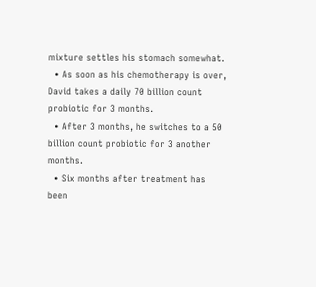mixture settles his stomach somewhat.
  • As soon as his chemotherapy is over, David takes a daily 70 billion count probiotic for 3 months.
  • After 3 months, he switches to a 50 billion count probiotic for 3 another months.
  • Six months after treatment has been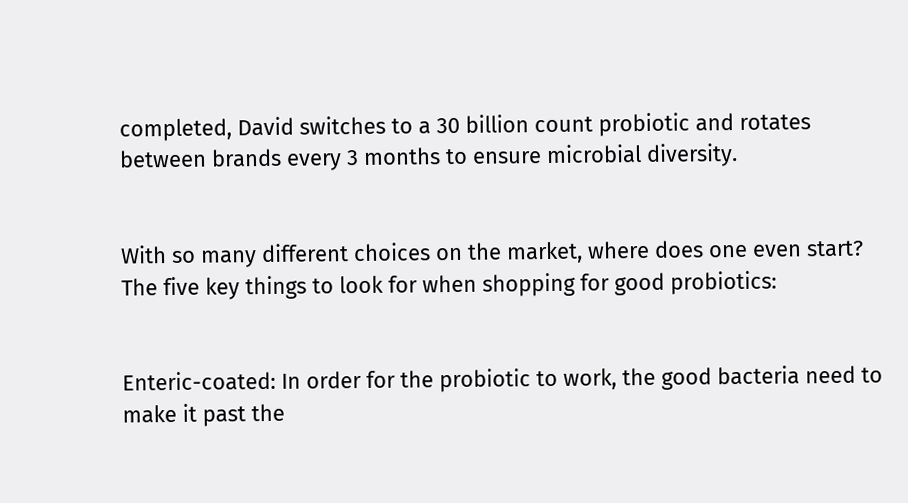completed, David switches to a 30 billion count probiotic and rotates between brands every 3 months to ensure microbial diversity.


With so many different choices on the market, where does one even start? The five key things to look for when shopping for good probiotics:


Enteric-coated: In order for the probiotic to work, the good bacteria need to make it past the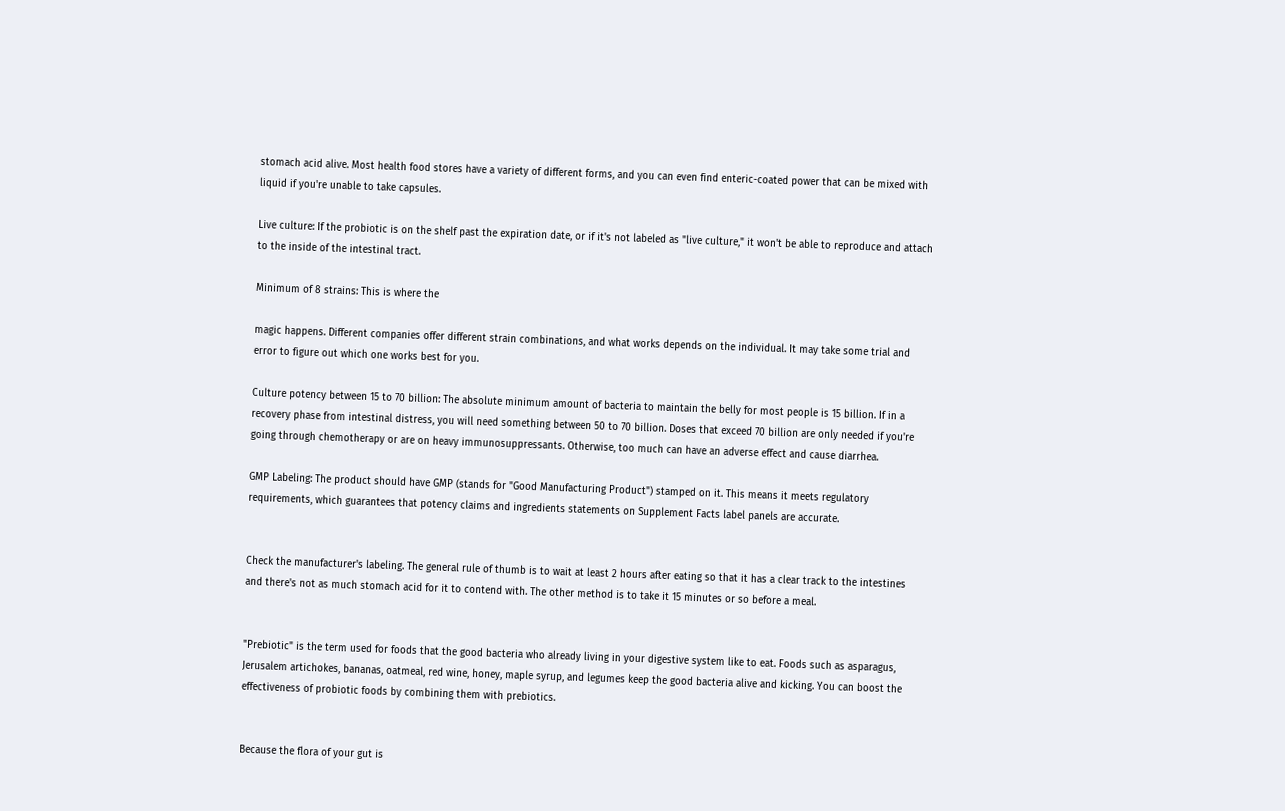stomach acid alive. Most health food stores have a variety of different forms, and you can even find enteric-coated power that can be mixed with liquid if you're unable to take capsules.

Live culture: If the probiotic is on the shelf past the expiration date, or if it's not labeled as "live culture," it won't be able to reproduce and attach to the inside of the intestinal tract.

Minimum of 8 strains: This is where the

magic happens. Different companies offer different strain combinations, and what works depends on the individual. It may take some trial and error to figure out which one works best for you.

Culture potency between 15 to 70 billion: The absolute minimum amount of bacteria to maintain the belly for most people is 15 billion. If in a recovery phase from intestinal distress, you will need something between 50 to 70 billion. Doses that exceed 70 billion are only needed if you're going through chemotherapy or are on heavy immunosuppressants. Otherwise, too much can have an adverse effect and cause diarrhea.

GMP Labeling: The product should have GMP (stands for "Good Manufacturing Product") stamped on it. This means it meets regulatory requirements, which guarantees that potency claims and ingredients statements on Supplement Facts label panels are accurate.


Check the manufacturer's labeling. The general rule of thumb is to wait at least 2 hours after eating so that it has a clear track to the intestines and there's not as much stomach acid for it to contend with. The other method is to take it 15 minutes or so before a meal.


"Prebiotic" is the term used for foods that the good bacteria who already living in your digestive system like to eat. Foods such as asparagus, Jerusalem artichokes, bananas, oatmeal, red wine, honey, maple syrup, and legumes keep the good bacteria alive and kicking. You can boost the effectiveness of probiotic foods by combining them with prebiotics.


Because the flora of your gut is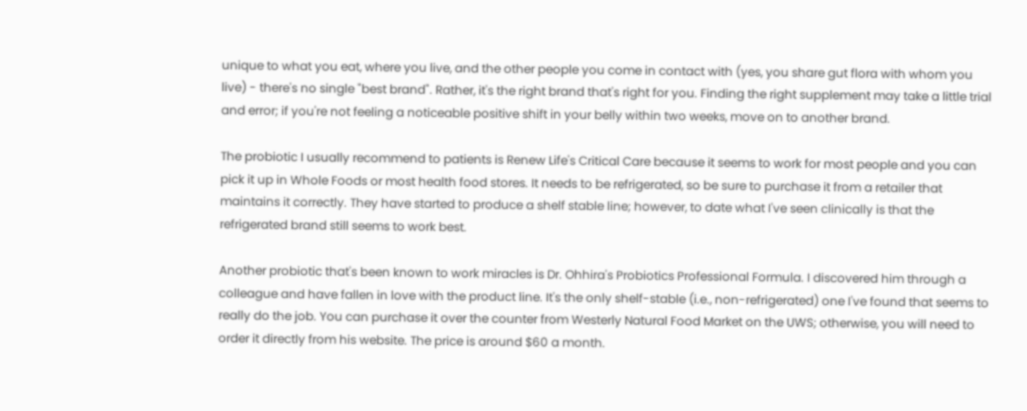unique to what you eat, where you live, and the other people you come in contact with (yes, you share gut flora with whom you live) - there's no single "best brand". Rather, it's the right brand that's right for you. Finding the right supplement may take a little trial and error; if you're not feeling a noticeable positive shift in your belly within two weeks, move on to another brand.

The probiotic I usually recommend to patients is Renew Life's Critical Care because it seems to work for most people and you can pick it up in Whole Foods or most health food stores. It needs to be refrigerated, so be sure to purchase it from a retailer that maintains it correctly. They have started to produce a shelf stable line; however, to date what I've seen clinically is that the refrigerated brand still seems to work best.

Another probiotic that's been known to work miracles is Dr. Ohhira's Probiotics Professional Formula. I discovered him through a colleague and have fallen in love with the product line. It's the only shelf-stable (i.e., non-refrigerated) one I've found that seems to really do the job. You can purchase it over the counter from Westerly Natural Food Market on the UWS; otherwise, you will need to order it directly from his website. The price is around $60 a month.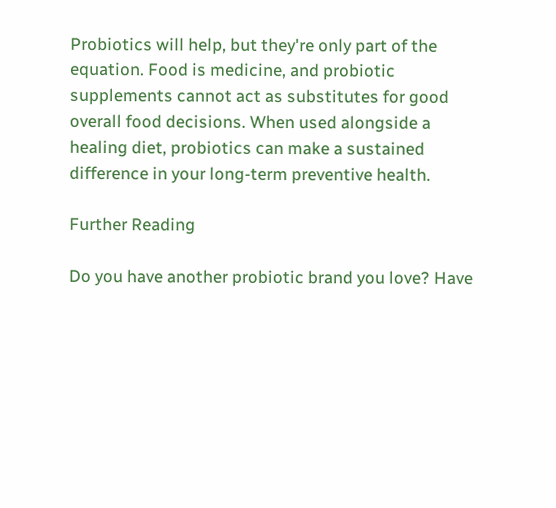Probiotics will help, but they're only part of the equation. Food is medicine, and probiotic supplements cannot act as substitutes for good overall food decisions. When used alongside a healing diet, probiotics can make a sustained difference in your long-term preventive health.

Further Reading

Do you have another probiotic brand you love? Have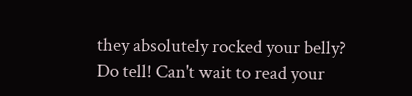they absolutely rocked your belly? Do tell! Can't wait to read your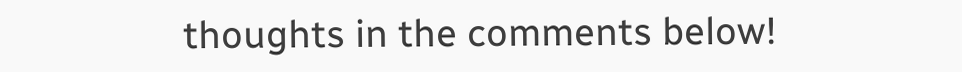thoughts in the comments below!